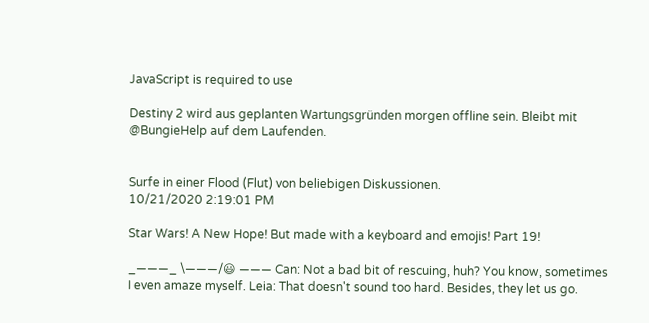JavaScript is required to use

Destiny 2 wird aus geplanten Wartungsgründen morgen offline sein. Bleibt mit @BungieHelp auf dem Laufenden.


Surfe in einer Flood (Flut) von beliebigen Diskussionen.
10/21/2020 2:19:01 PM

Star Wars! A New Hope! But made with a keyboard and emojis! Part 19!

_———_ \———/😃 ——— Can: Not a bad bit of rescuing, huh? You know, sometimes I even amaze myself. Leia: That doesn't sound too hard. Besides, they let us go.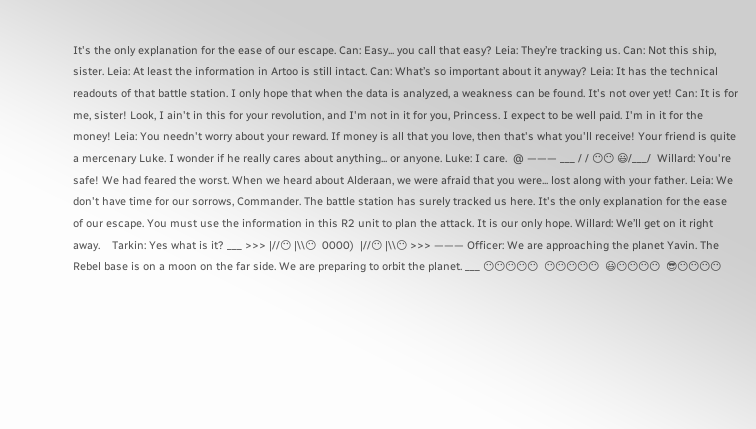It's the only explanation for the ease of our escape. Can: Easy... you call that easy? Leia: They’re tracking us. Can: Not this ship, sister. Leia: At least the information in Artoo is still intact. Can: What’s so important about it anyway? Leia: It has the technical readouts of that battle station. I only hope that when the data is analyzed, a weakness can be found. It's not over yet! Can: It is for me, sister! Look, I ain't in this for your revolution, and I'm not in it for you, Princess. I expect to be well paid. I'm in it for the money! Leia: You needn't worry about your reward. If money is all that you love, then that's what you'll receive! Your friend is quite a mercenary Luke. I wonder if he really cares about anything... or anyone. Luke: I care.  @ ——— ___ / / 😶😶 😃/___/  Willard: You're safe! We had feared the worst. When we heard about Alderaan, we were afraid that you were... lost along with your father. Leia: We don't have time for our sorrows, Commander. The battle station has surely tracked us here. It's the only explanation for the ease of our escape. You must use the information in this R2 unit to plan the attack. It is our only hope. Willard: We’ll get on it right away.    Tarkin: Yes what is it? ___ >>> |//😶 |\\😶  0000)  |//😶 |\\😶 >>> ——— Officer: We are approaching the planet Yavin. The Rebel base is on a moon on the far side. We are preparing to orbit the planet. ___ 😶😶😶😶😶  😶😶😶😶😶  😃😶😶😶😶  😎😶😶😶😶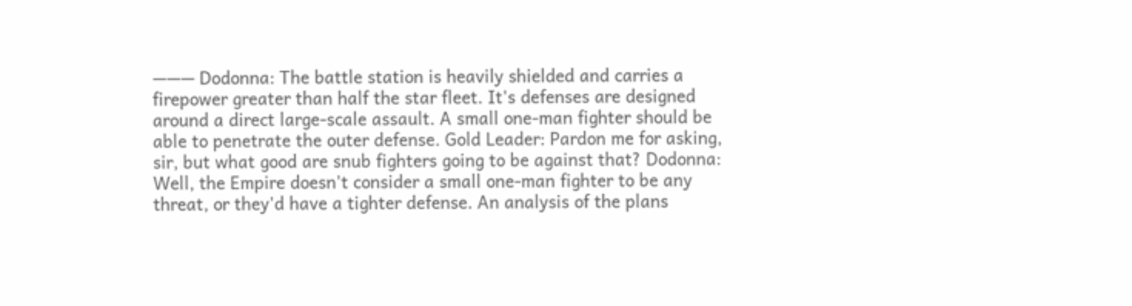——— Dodonna: The battle station is heavily shielded and carries a firepower greater than half the star fleet. It's defenses are designed around a direct large-scale assault. A small one-man fighter should be able to penetrate the outer defense. Gold Leader: Pardon me for asking, sir, but what good are snub fighters going to be against that? Dodonna: Well, the Empire doesn't consider a small one-man fighter to be any threat, or they'd have a tighter defense. An analysis of the plans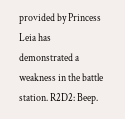provided by Princess Leia has demonstrated a weakness in the battle station. R2D2: Beep.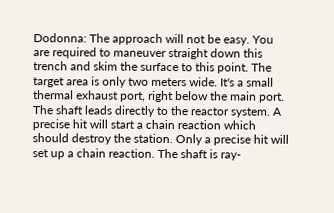Dodonna: The approach will not be easy. You are required to maneuver straight down this trench and skim the surface to this point. The target area is only two meters wide. It's a small thermal exhaust port, right below the main port. The shaft leads directly to the reactor system. A precise hit will start a chain reaction which should destroy the station. Only a precise hit will set up a chain reaction. The shaft is ray-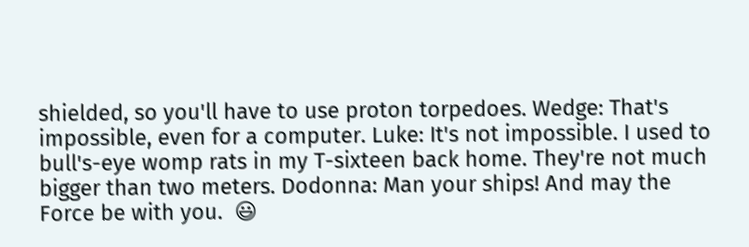shielded, so you'll have to use proton torpedoes. Wedge: That's impossible, even for a computer. Luke: It's not impossible. I used to bull's-eye womp rats in my T-sixteen back home. They're not much bigger than two meters. Dodonna: Man your ships! And may the Force be with you.  😃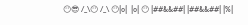😶😎 /_\😶 /_\ 😶|o|  |o| 😶 |##&&##| |##&&##| |%|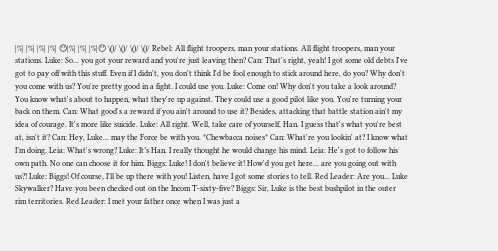|%| |%| |%| |%| 😶|%| |%| |%|😶 \()/ \()/ \()/ \()/ Rebel: All flight troopers, man your stations. All flight troopers, man your stations. Luke: So... you got your reward and you're just leaving then? Can: That's right, yeah! I got some old debts I've got to pay off with this stuff. Even if I didn't, you don't think I'd be fool enough to stick around here, do you? Why don't you come with us? You're pretty good in a fight. I could use you. Luke: Come on! Why don't you take a look around? You know what's about to happen, what they're up against. They could use a good pilot like you. You're turning your back on them. Can: What good's a reward if you ain't around to use it? Besides, attacking that battle station ain't my idea of courage. It's more like suicide. Luke: All right. Well, take care of yourself, Han. I guess that's what you're best at, isn't it? Can: Hey, Luke... may the Force be with you. *Chewbacca noises* Can: What're you lookin' at? I know what I’m doing. Leia: What's wrong? Luke: It’s Han. I really thought he would change his mind. Leia: He's got to follow his own path. No one can choose it for him. Biggs: Luke! I don't believe it! How'd you get here... are you going out with us?! Luke: Biggs! Of course, I'll be up there with you! Listen, have I got some stories to tell. Red Leader: Are you... Luke Skywalker? Have you been checked out on the Incom T-sixty-five? Biggs: Sir, Luke is the best bushpilot in the outer rim territories. Red Leader: I met your father once when I was just a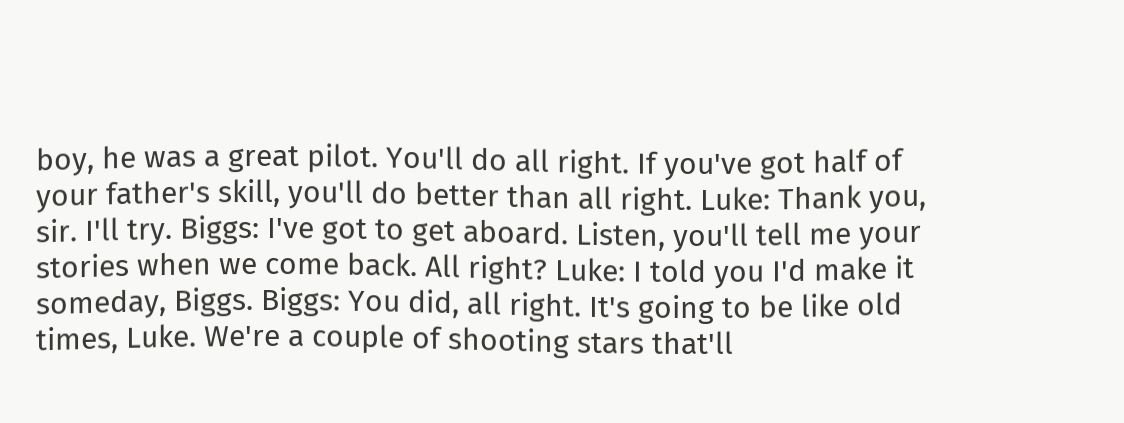boy, he was a great pilot. You'll do all right. If you've got half of your father's skill, you'll do better than all right. Luke: Thank you, sir. I'll try. Biggs: I've got to get aboard. Listen, you'll tell me your stories when we come back. All right? Luke: I told you I'd make it someday, Biggs. Biggs: You did, all right. It's going to be like old times, Luke. We're a couple of shooting stars that'll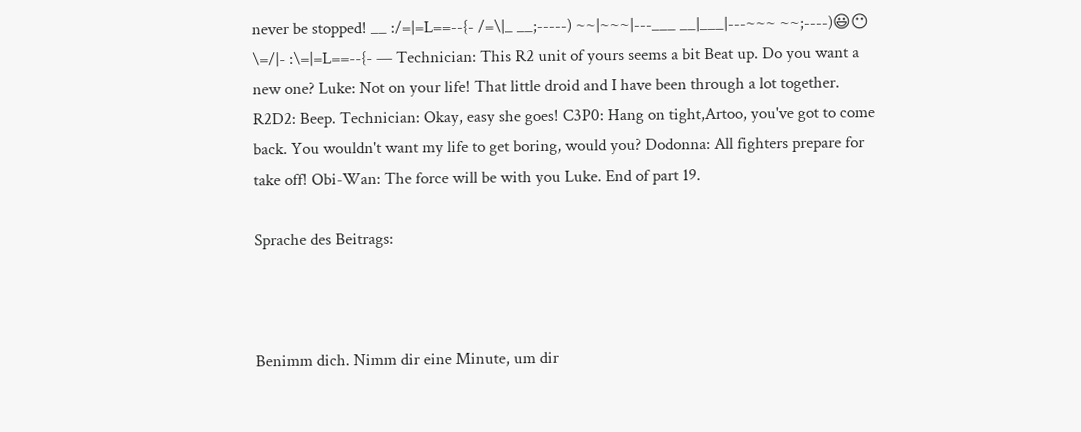never be stopped! __ :/=|=L==--{- /=\|_ __;-----) ~~|~~~|---___ __|___|---~~~ ~~;----)😃😶 \=/|- :\=|=L==--{- — Technician: This R2 unit of yours seems a bit Beat up. Do you want a new one? Luke: Not on your life! That little droid and I have been through a lot together. R2D2: Beep. Technician: Okay, easy she goes! C3P0: Hang on tight,Artoo, you've got to come back. You wouldn't want my life to get boring, would you? Dodonna: All fighters prepare for take off! Obi-Wan: The force will be with you Luke. End of part 19.

Sprache des Beitrags:



Benimm dich. Nimm dir eine Minute, um dir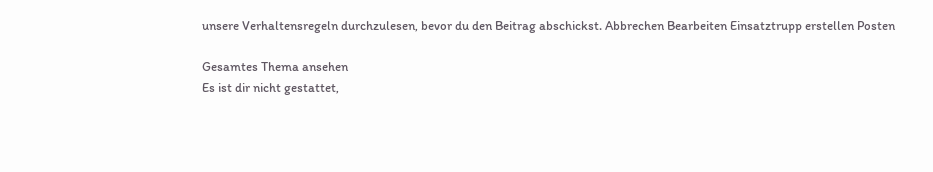unsere Verhaltensregeln durchzulesen, bevor du den Beitrag abschickst. Abbrechen Bearbeiten Einsatztrupp erstellen Posten

Gesamtes Thema ansehen
Es ist dir nicht gestattet,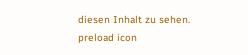diesen Inhalt zu sehen.
preload icon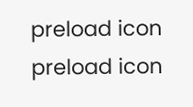preload icon
preload icon